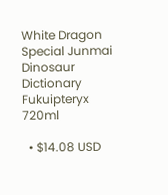White Dragon Special Junmai Dinosaur Dictionary Fukuipteryx 720ml

  • $14.08 USD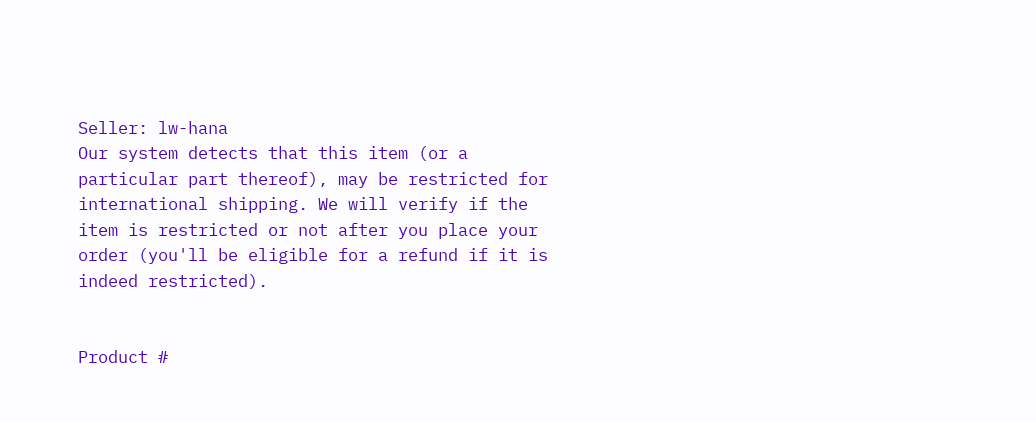Seller: lw-hana
Our system detects that this item (or a particular part thereof), may be restricted for international shipping. We will verify if the item is restricted or not after you place your order (you'll be eligible for a refund if it is indeed restricted).


Product #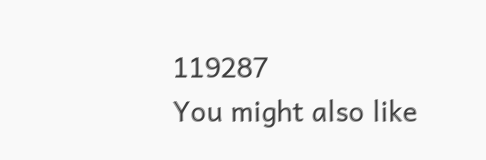119287
You might also like